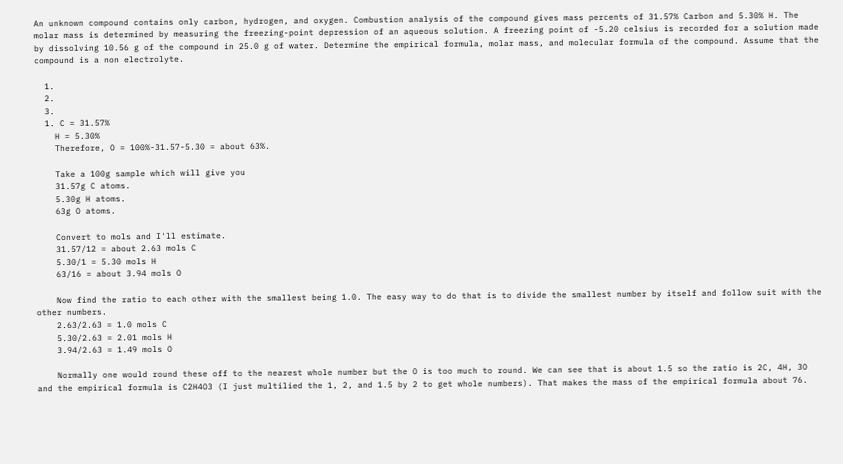An unknown compound contains only carbon, hydrogen, and oxygen. Combustion analysis of the compound gives mass percents of 31.57% Carbon and 5.30% H. The molar mass is determined by measuring the freezing-point depression of an aqueous solution. A freezing point of -5.20 celsius is recorded for a solution made by dissolving 10.56 g of the compound in 25.0 g of water. Determine the empirical formula, molar mass, and molecular formula of the compound. Assume that the compound is a non electrolyte.

  1.
  2.
  3.
  1. C = 31.57%
    H = 5.30%
    Therefore, O = 100%-31.57-5.30 = about 63%.

    Take a 100g sample which will give you
    31.57g C atoms.
    5.30g H atoms.
    63g O atoms.

    Convert to mols and I'll estimate.
    31.57/12 = about 2.63 mols C
    5.30/1 = 5.30 mols H
    63/16 = about 3.94 mols O

    Now find the ratio to each other with the smallest being 1.0. The easy way to do that is to divide the smallest number by itself and follow suit with the other numbers.
    2.63/2.63 = 1.0 mols C
    5.30/2.63 = 2.01 mols H
    3.94/2.63 = 1.49 mols O

    Normally one would round these off to the nearest whole number but the O is too much to round. We can see that is about 1.5 so the ratio is 2C, 4H, 3O and the empirical formula is C2H4O3 (I just multilied the 1, 2, and 1.5 by 2 to get whole numbers). That makes the mass of the empirical formula about 76.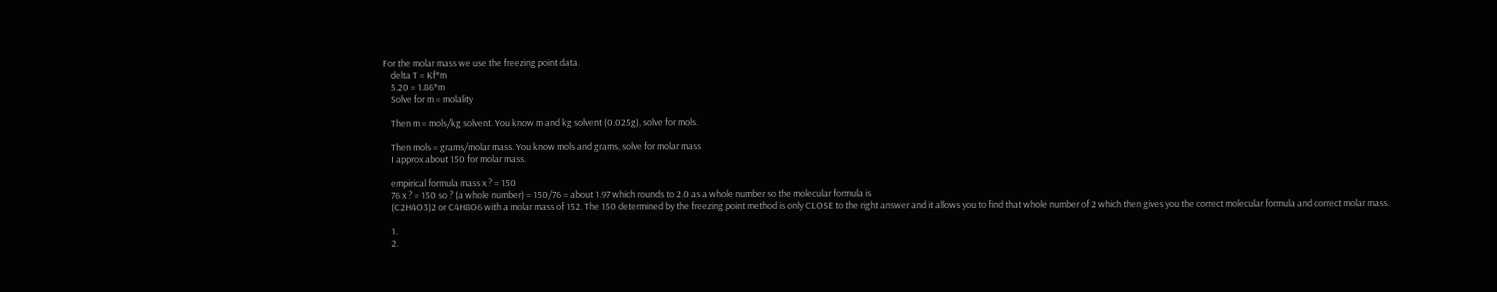For the molar mass we use the freezing point data.
    delta T = Kf*m
    5.20 = 1.86*m
    Solve for m = molality

    Then m = mols/kg solvent. You know m and kg solvent (0.025g), solve for mols.

    Then mols = grams/molar mass. You know mols and grams, solve for molar mass
    I approx about 150 for molar mass.

    empirical formula mass x ? = 150
    76 x ? = 150 so ? (a whole number) = 150/76 = about 1.97 which rounds to 2.0 as a whole number so the molecular formula is
    (C2H4O3)2 or C4H8O6 with a molar mass of 152. The 150 determined by the freezing point method is only CLOSE to the right answer and it allows you to find that whole number of 2 which then gives you the correct molecular formula and correct molar mass.

    1.
    2.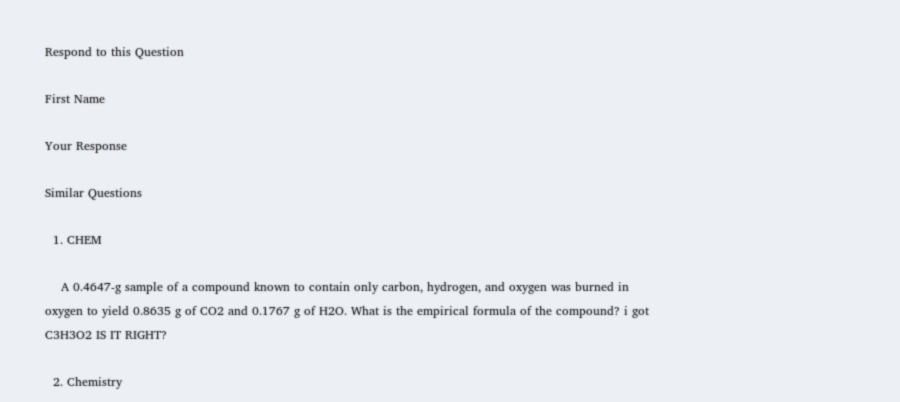Respond to this Question

First Name

Your Response

Similar Questions

  1. CHEM

    A 0.4647-g sample of a compound known to contain only carbon, hydrogen, and oxygen was burned in oxygen to yield 0.8635 g of CO2 and 0.1767 g of H2O. What is the empirical formula of the compound? i got C3H3O2 IS IT RIGHT?

  2. Chemistry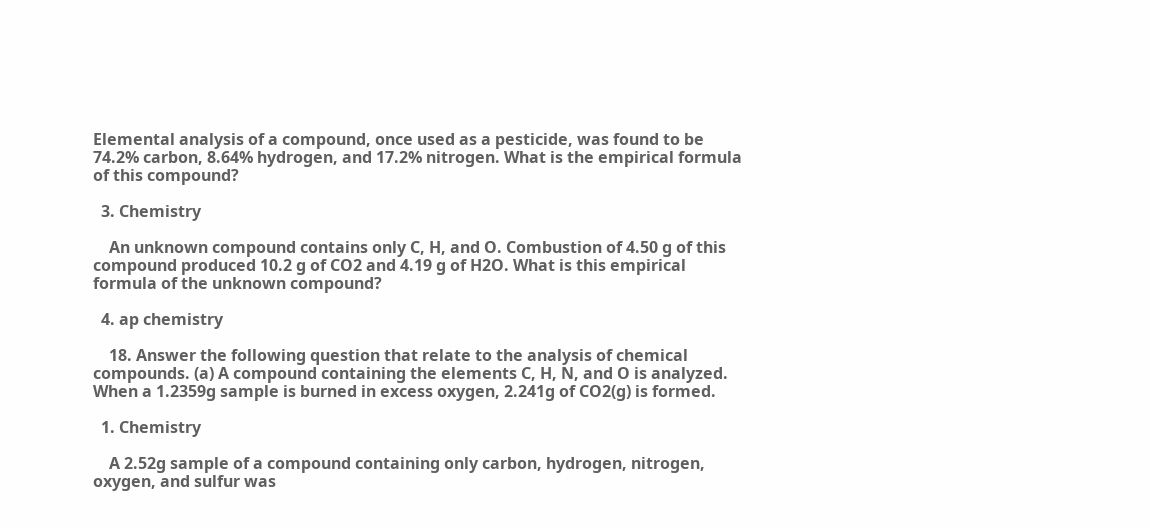Elemental analysis of a compound, once used as a pesticide, was found to be 74.2% carbon, 8.64% hydrogen, and 17.2% nitrogen. What is the empirical formula of this compound?

  3. Chemistry

    An unknown compound contains only C, H, and O. Combustion of 4.50 g of this compound produced 10.2 g of CO2 and 4.19 g of H2O. What is this empirical formula of the unknown compound?

  4. ap chemistry

    18. Answer the following question that relate to the analysis of chemical compounds. (a) A compound containing the elements C, H, N, and O is analyzed. When a 1.2359g sample is burned in excess oxygen, 2.241g of CO2(g) is formed.

  1. Chemistry

    A 2.52g sample of a compound containing only carbon, hydrogen, nitrogen, oxygen, and sulfur was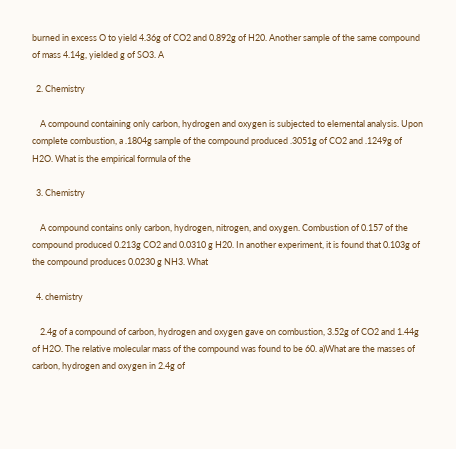burned in excess O to yield 4.36g of CO2 and 0.892g of H20. Another sample of the same compound of mass 4.14g, yielded g of SO3. A

  2. Chemistry

    A compound containing only carbon, hydrogen and oxygen is subjected to elemental analysis. Upon complete combustion, a .1804g sample of the compound produced .3051g of CO2 and .1249g of H2O. What is the empirical formula of the

  3. Chemistry

    A compound contains only carbon, hydrogen, nitrogen, and oxygen. Combustion of 0.157 of the compound produced 0.213g CO2 and 0.0310 g H20. In another experiment, it is found that 0.103g of the compound produces 0.0230 g NH3. What

  4. chemistry

    2.4g of a compound of carbon, hydrogen and oxygen gave on combustion, 3.52g of CO2 and 1.44g of H2O. The relative molecular mass of the compound was found to be 60. a)What are the masses of carbon, hydrogen and oxygen in 2.4g of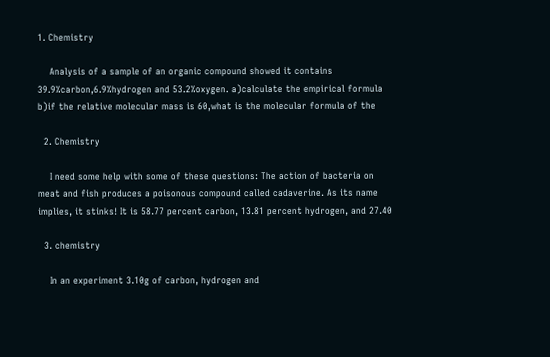1. Chemistry

    Analysis of a sample of an organic compound showed it contains 39.9%carbon,6.9%hydrogen and 53.2%oxygen. a)calculate the empirical formula b)if the relative molecular mass is 60,what is the molecular formula of the

  2. Chemistry

    I need some help with some of these questions: The action of bacteria on meat and fish produces a poisonous compound called cadaverine. As its name implies, it stinks! It is 58.77 percent carbon, 13.81 percent hydrogen, and 27.40

  3. chemistry

    In an experiment 3.10g of carbon, hydrogen and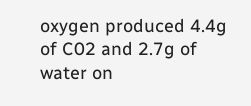oxygen produced 4.4g of C02 and 2.7g of water on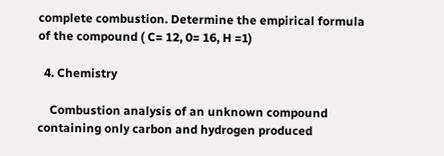complete combustion. Determine the empirical formula of the compound ( C= 12, 0= 16, H =1)

  4. Chemistry

    Combustion analysis of an unknown compound containing only carbon and hydrogen produced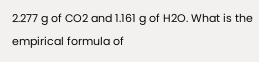2.277 g of CO2 and 1.161 g of H2O. What is the empirical formula of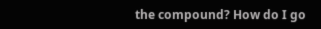the compound? How do I go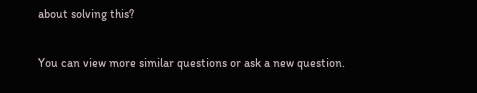about solving this?

You can view more similar questions or ask a new question.